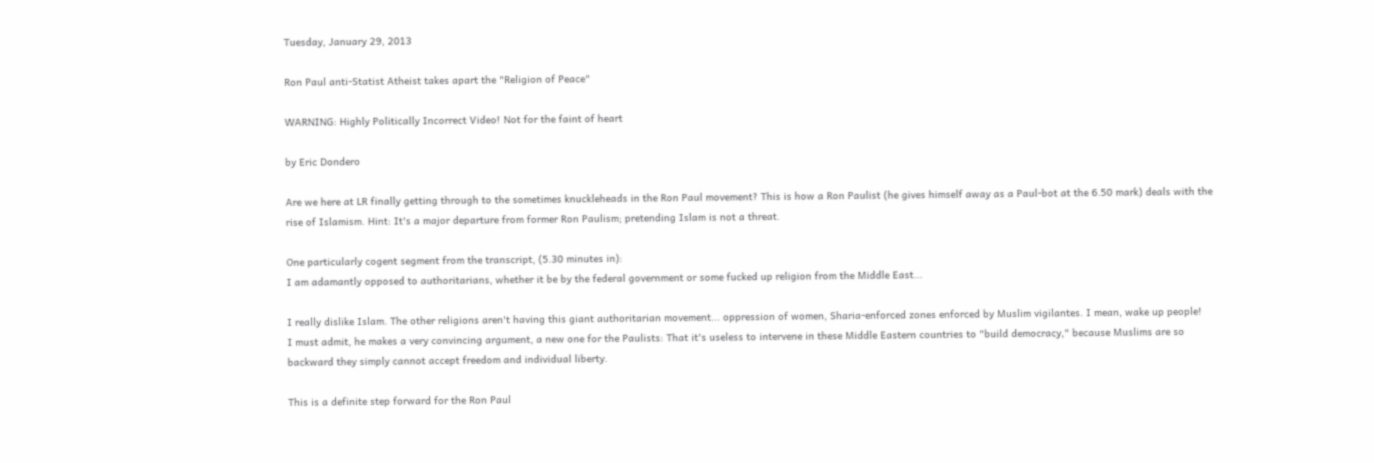Tuesday, January 29, 2013

Ron Paul anti-Statist Atheist takes apart the "Religion of Peace"

WARNING: Highly Politically Incorrect Video! Not for the faint of heart

by Eric Dondero

Are we here at LR finally getting through to the sometimes knuckleheads in the Ron Paul movement? This is how a Ron Paulist (he gives himself away as a Paul-bot at the 6.50 mark) deals with the rise of Islamism. Hint: It's a major departure from former Ron Paulism; pretending Islam is not a threat.

One particularly cogent segment from the transcript, (5.30 minutes in):
I am adamantly opposed to authoritarians, whether it be by the federal government or some fucked up religion from the Middle East...

I really dislike Islam. The other religions aren't having this giant authoritarian movement... oppression of women, Sharia-enforced zones enforced by Muslim vigilantes. I mean, wake up people!
I must admit, he makes a very convincing argument, a new one for the Paulists: That it's useless to intervene in these Middle Eastern countries to "build democracy," because Muslims are so backward they simply cannot accept freedom and individual liberty.

This is a definite step forward for the Ron Paul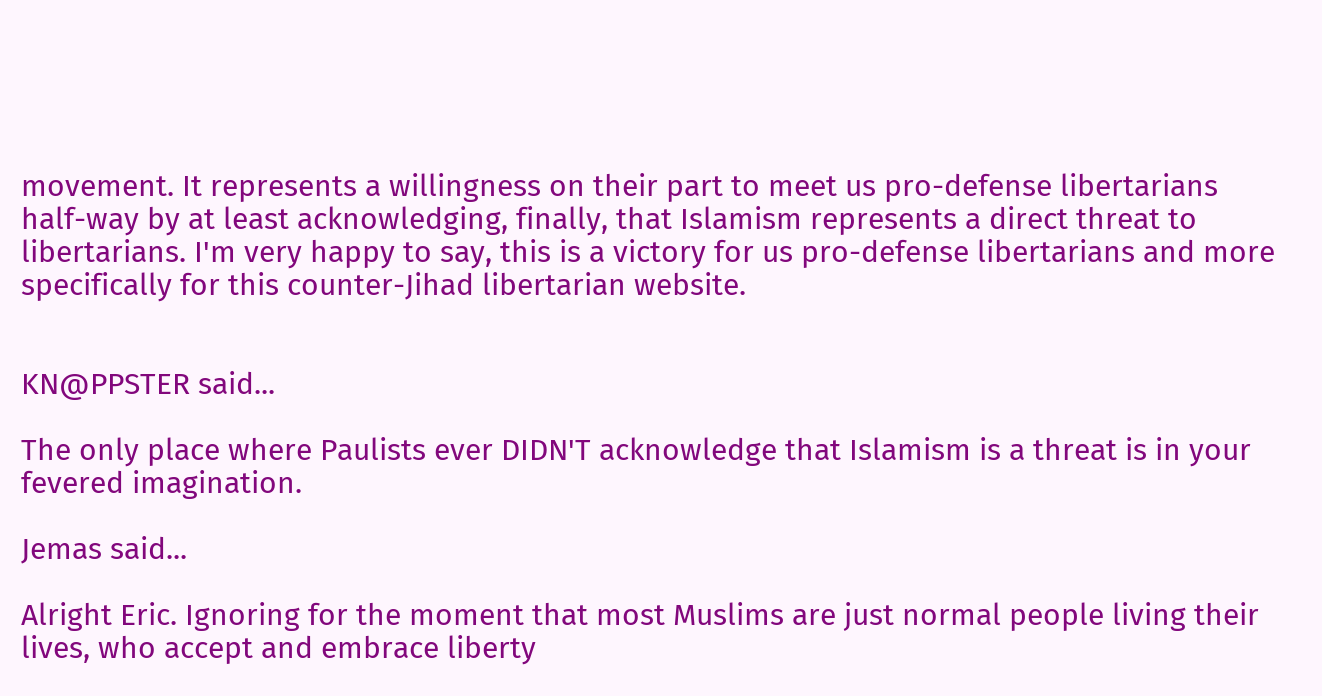movement. It represents a willingness on their part to meet us pro-defense libertarians half-way by at least acknowledging, finally, that Islamism represents a direct threat to libertarians. I'm very happy to say, this is a victory for us pro-defense libertarians and more specifically for this counter-Jihad libertarian website.


KN@PPSTER said...

The only place where Paulists ever DIDN'T acknowledge that Islamism is a threat is in your fevered imagination.

Jemas said...

Alright Eric. Ignoring for the moment that most Muslims are just normal people living their lives, who accept and embrace liberty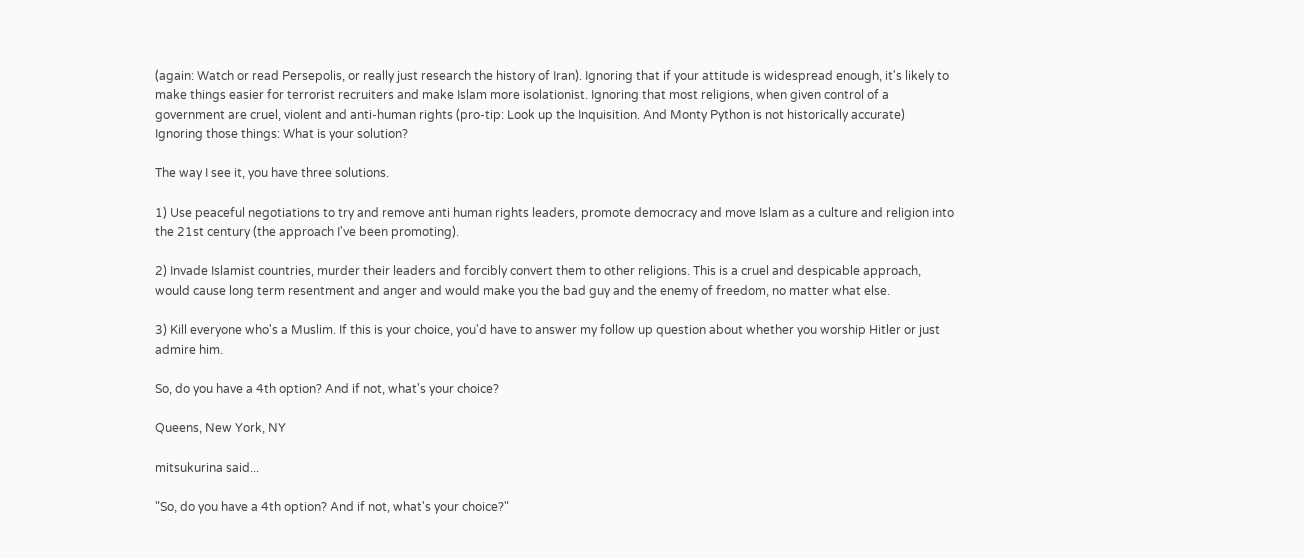(again: Watch or read Persepolis, or really just research the history of Iran). Ignoring that if your attitude is widespread enough, it's likely to make things easier for terrorist recruiters and make Islam more isolationist. Ignoring that most religions, when given control of a government are cruel, violent and anti-human rights (pro-tip: Look up the Inquisition. And Monty Python is not historically accurate) Ignoring those things: What is your solution?

The way I see it, you have three solutions.

1) Use peaceful negotiations to try and remove anti human rights leaders, promote democracy and move Islam as a culture and religion into the 21st century (the approach I've been promoting).

2) Invade Islamist countries, murder their leaders and forcibly convert them to other religions. This is a cruel and despicable approach, would cause long term resentment and anger and would make you the bad guy and the enemy of freedom, no matter what else.

3) Kill everyone who's a Muslim. If this is your choice, you'd have to answer my follow up question about whether you worship Hitler or just admire him.

So, do you have a 4th option? And if not, what's your choice?

Queens, New York, NY

mitsukurina said...

"So, do you have a 4th option? And if not, what's your choice?"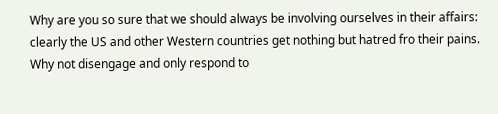Why are you so sure that we should always be involving ourselves in their affairs: clearly the US and other Western countries get nothing but hatred fro their pains. Why not disengage and only respond to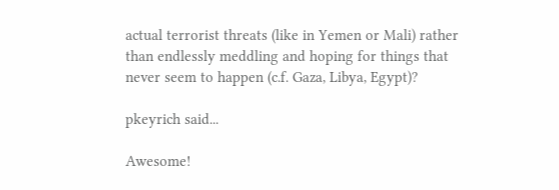actual terrorist threats (like in Yemen or Mali) rather than endlessly meddling and hoping for things that never seem to happen (c.f. Gaza, Libya, Egypt)?

pkeyrich said...

Awesome!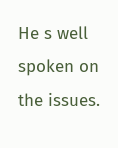He s well spoken on the issues.